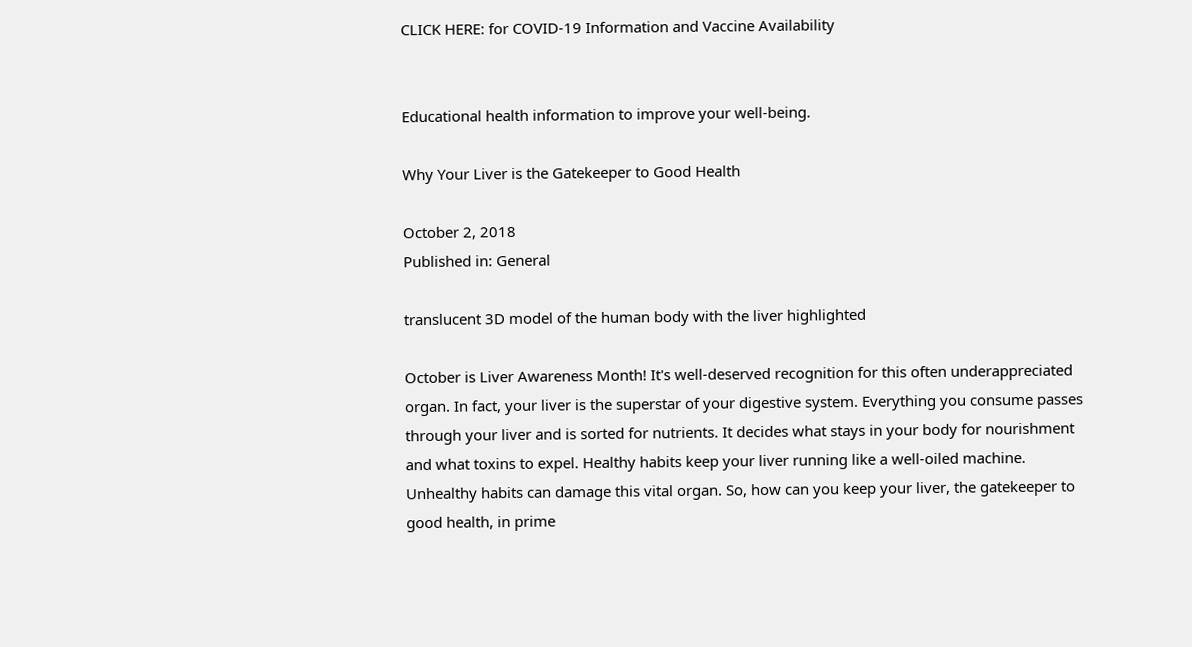CLICK HERE: for COVID-19 Information and Vaccine Availability


Educational health information to improve your well-being.

Why Your Liver is the Gatekeeper to Good Health

October 2, 2018
Published in: General

translucent 3D model of the human body with the liver highlighted

October is Liver Awareness Month! It's well-deserved recognition for this often underappreciated organ. In fact, your liver is the superstar of your digestive system. Everything you consume passes through your liver and is sorted for nutrients. It decides what stays in your body for nourishment and what toxins to expel. Healthy habits keep your liver running like a well-oiled machine. Unhealthy habits can damage this vital organ. So, how can you keep your liver, the gatekeeper to good health, in prime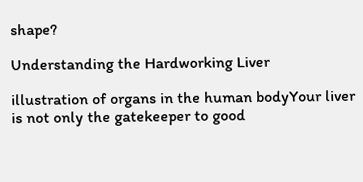shape?

Understanding the Hardworking Liver

illustration of organs in the human bodyYour liver is not only the gatekeeper to good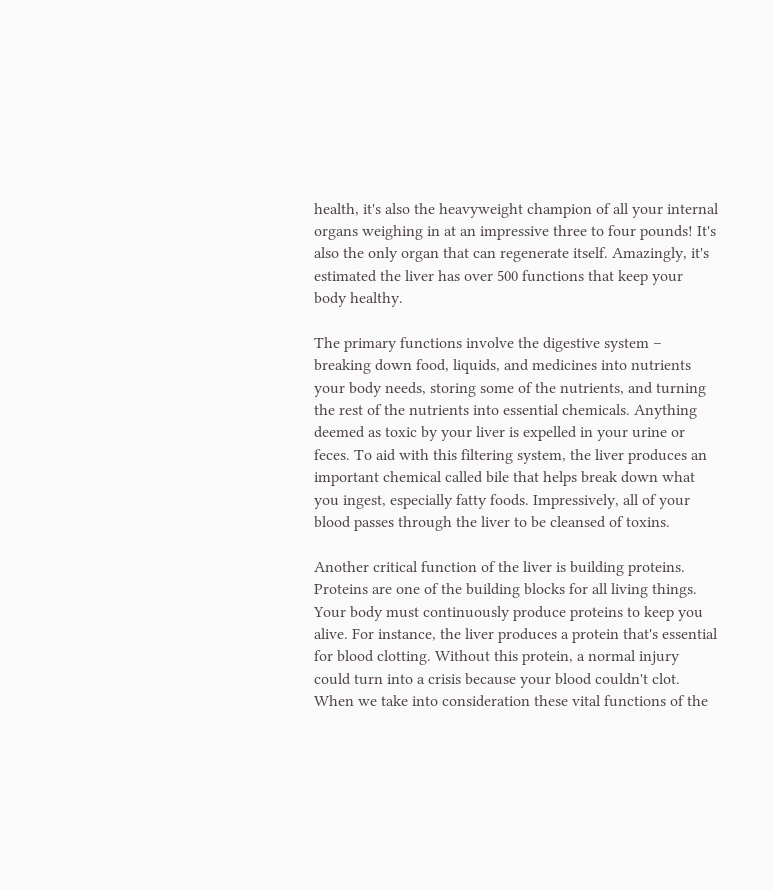health, it's also the heavyweight champion of all your internal organs weighing in at an impressive three to four pounds! It's also the only organ that can regenerate itself. Amazingly, it's estimated the liver has over 500 functions that keep your body healthy.

The primary functions involve the digestive system – breaking down food, liquids, and medicines into nutrients your body needs, storing some of the nutrients, and turning the rest of the nutrients into essential chemicals. Anything deemed as toxic by your liver is expelled in your urine or feces. To aid with this filtering system, the liver produces an important chemical called bile that helps break down what you ingest, especially fatty foods. Impressively, all of your blood passes through the liver to be cleansed of toxins.

Another critical function of the liver is building proteins. Proteins are one of the building blocks for all living things. Your body must continuously produce proteins to keep you alive. For instance, the liver produces a protein that's essential for blood clotting. Without this protein, a normal injury could turn into a crisis because your blood couldn't clot. When we take into consideration these vital functions of the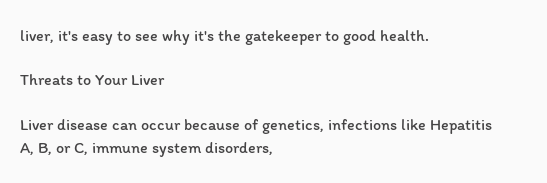liver, it's easy to see why it's the gatekeeper to good health.

Threats to Your Liver

Liver disease can occur because of genetics, infections like Hepatitis A, B, or C, immune system disorders,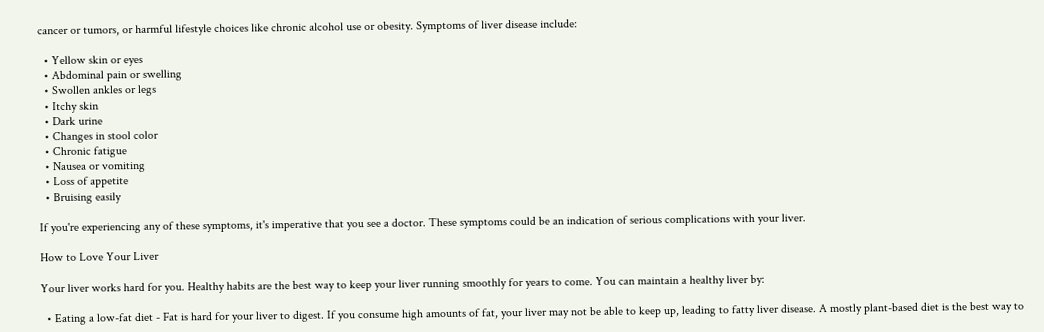cancer or tumors, or harmful lifestyle choices like chronic alcohol use or obesity. Symptoms of liver disease include:

  • Yellow skin or eyes
  • Abdominal pain or swelling
  • Swollen ankles or legs
  • Itchy skin
  • Dark urine
  • Changes in stool color
  • Chronic fatigue
  • Nausea or vomiting
  • Loss of appetite
  • Bruising easily

If you're experiencing any of these symptoms, it's imperative that you see a doctor. These symptoms could be an indication of serious complications with your liver.

How to Love Your Liver

Your liver works hard for you. Healthy habits are the best way to keep your liver running smoothly for years to come. You can maintain a healthy liver by:

  • Eating a low-fat diet - Fat is hard for your liver to digest. If you consume high amounts of fat, your liver may not be able to keep up, leading to fatty liver disease. A mostly plant-based diet is the best way to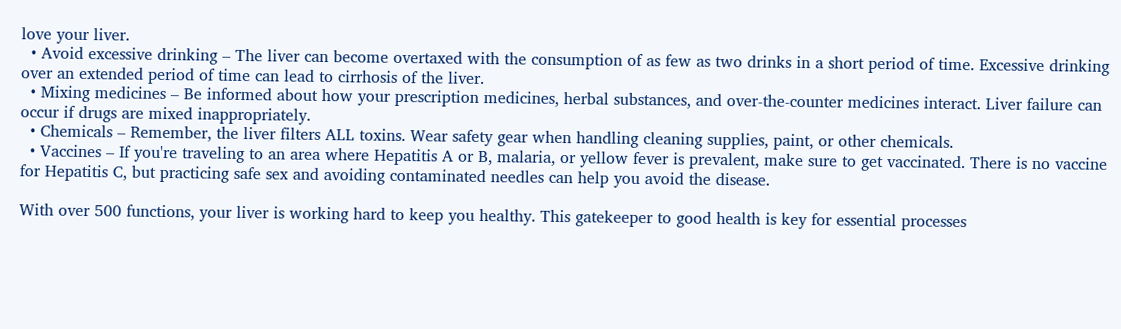love your liver.
  • Avoid excessive drinking – The liver can become overtaxed with the consumption of as few as two drinks in a short period of time. Excessive drinking over an extended period of time can lead to cirrhosis of the liver.
  • Mixing medicines – Be informed about how your prescription medicines, herbal substances, and over-the-counter medicines interact. Liver failure can occur if drugs are mixed inappropriately.
  • Chemicals – Remember, the liver filters ALL toxins. Wear safety gear when handling cleaning supplies, paint, or other chemicals.
  • Vaccines – If you're traveling to an area where Hepatitis A or B, malaria, or yellow fever is prevalent, make sure to get vaccinated. There is no vaccine for Hepatitis C, but practicing safe sex and avoiding contaminated needles can help you avoid the disease.

With over 500 functions, your liver is working hard to keep you healthy. This gatekeeper to good health is key for essential processes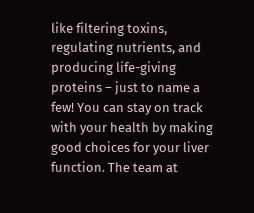like filtering toxins, regulating nutrients, and producing life-giving proteins – just to name a few! You can stay on track with your health by making good choices for your liver function. The team at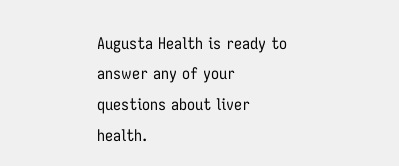Augusta Health is ready to answer any of your questions about liver health.